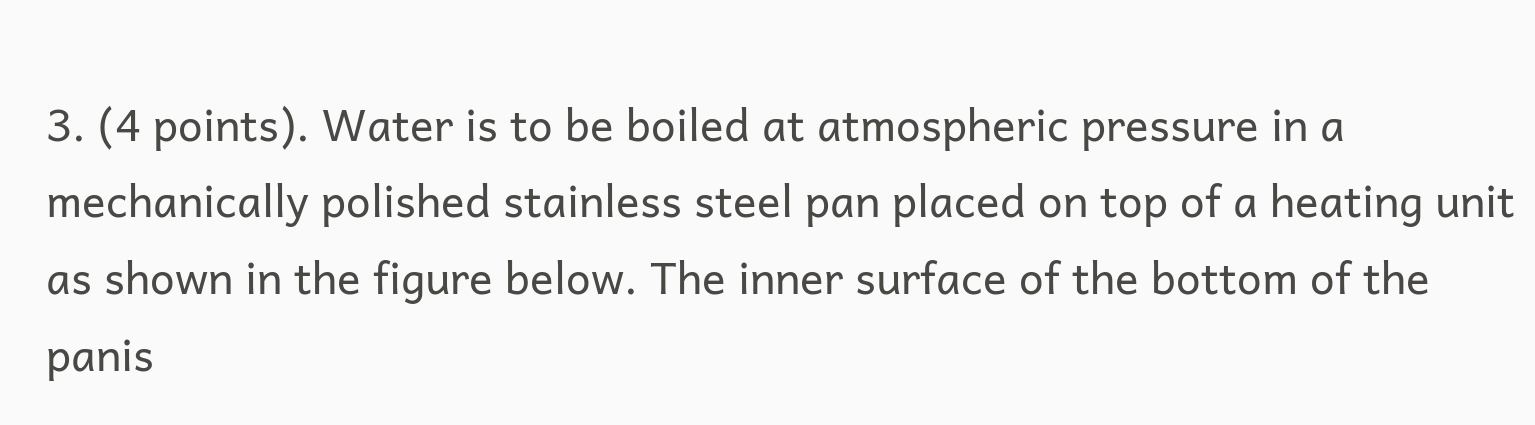3. (4 points). Water is to be boiled at atmospheric pressure in a mechanically polished stainless steel pan placed on top of a heating unit as shown in the figure below. The inner surface of the bottom of the panis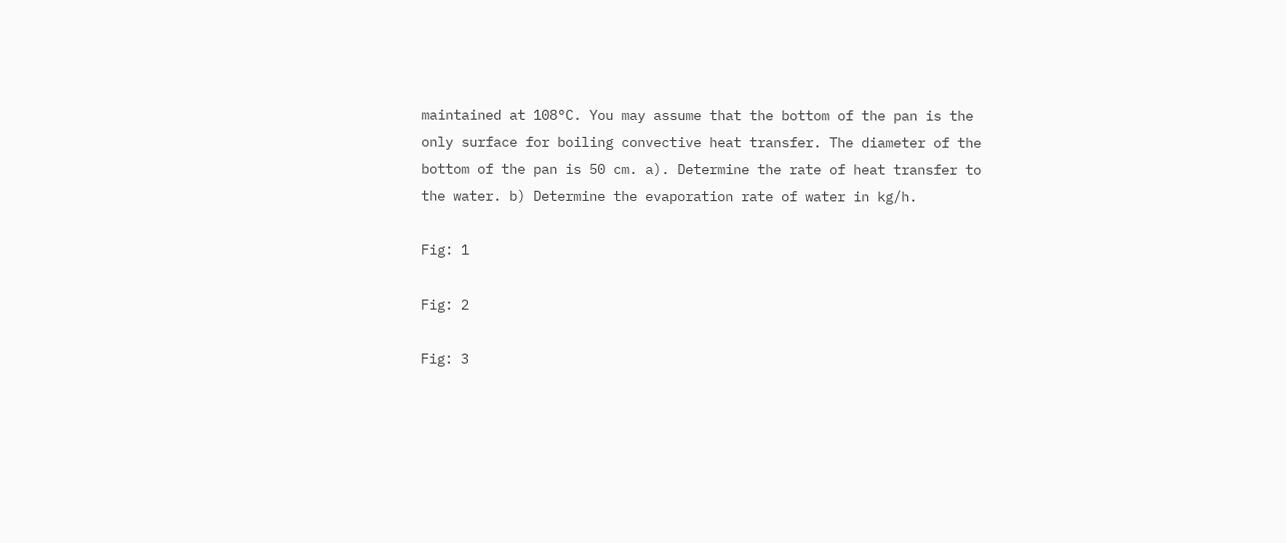maintained at 108°C. You may assume that the bottom of the pan is the only surface for boiling convective heat transfer. The diameter of the bottom of the pan is 50 cm. a). Determine the rate of heat transfer to the water. b) Determine the evaporation rate of water in kg/h.

Fig: 1

Fig: 2

Fig: 3